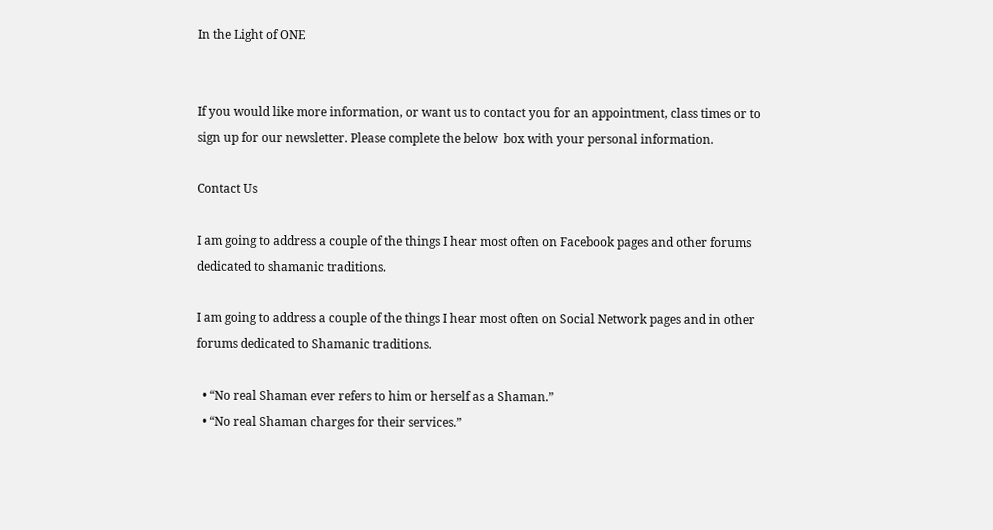In the Light of ONE


If you would like more information, or want us to contact you for an appointment, class times or to sign up for our newsletter. Please complete the below  box with your personal information.

Contact Us

I am going to address a couple of the things I hear most often on Facebook pages and other forums dedicated to shamanic traditions.

I am going to address a couple of the things I hear most often on Social Network pages and in other forums dedicated to Shamanic traditions.

  • “No real Shaman ever refers to him or herself as a Shaman.”
  • “No real Shaman charges for their services.”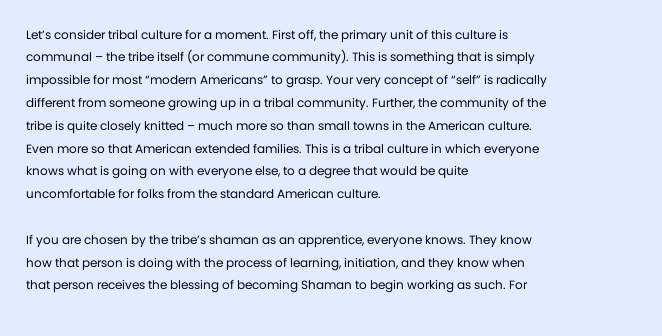Let’s consider tribal culture for a moment. First off, the primary unit of this culture is communal – the tribe itself (or commune community). This is something that is simply impossible for most “modern Americans” to grasp. Your very concept of “self” is radically different from someone growing up in a tribal community. Further, the community of the tribe is quite closely knitted – much more so than small towns in the American culture. Even more so that American extended families. This is a tribal culture in which everyone knows what is going on with everyone else, to a degree that would be quite uncomfortable for folks from the standard American culture.

If you are chosen by the tribe’s shaman as an apprentice, everyone knows. They know how that person is doing with the process of learning, initiation, and they know when that person receives the blessing of becoming Shaman to begin working as such. For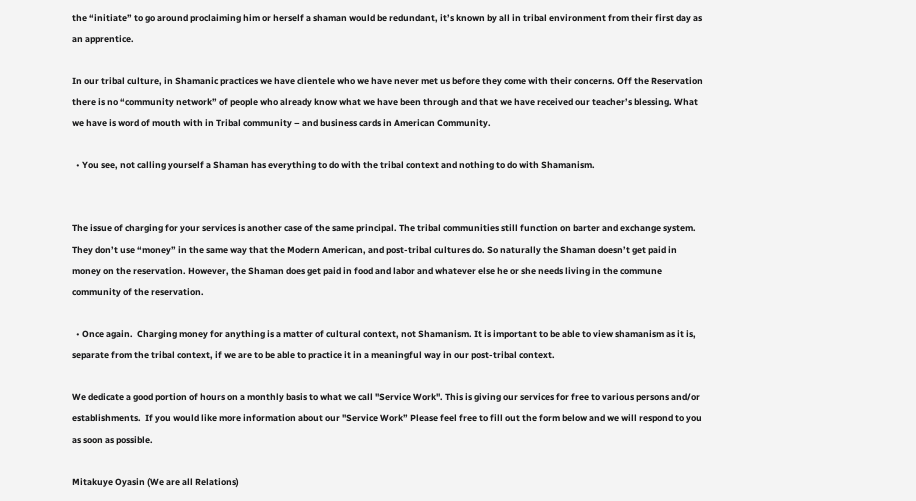the “initiate” to go around proclaiming him or herself a shaman would be redundant, it’s known by all in tribal environment from their first day as an apprentice.

In our tribal culture, in Shamanic practices we have clientele who we have never met us before they come with their concerns. Off the Reservation there is no “community network” of people who already know what we have been through and that we have received our teacher’s blessing. What we have is word of mouth with in Tribal community – and business cards in American Community.

  • You see, not calling yourself a Shaman has everything to do with the tribal context and nothing to do with Shamanism.


The issue of charging for your services is another case of the same principal. The tribal communities still function on barter and exchange system. They don’t use “money” in the same way that the Modern American, and post-tribal cultures do. So naturally the Shaman doesn’t get paid in money on the reservation. However, the Shaman does get paid in food and labor and whatever else he or she needs living in the commune community of the reservation.

  • Once again.  Charging money for anything is a matter of cultural context, not Shamanism. It is important to be able to view shamanism as it is, separate from the tribal context, if we are to be able to practice it in a meaningful way in our post-tribal context.

We dedicate a good portion of hours on a monthly basis to what we call "Service Work". This is giving our services for free to various persons and/or establishments.  If you would like more information about our "Service Work” Please feel free to fill out the form below and we will respond to you as soon as possible.

Mitakuye Oyasin (We are all Relations)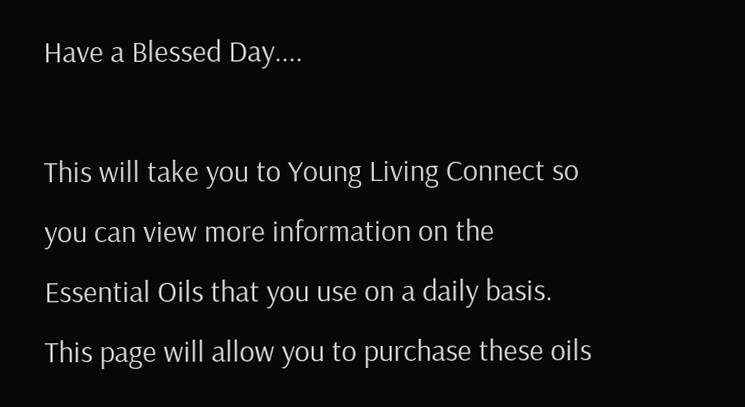Have a Blessed Day....

This will take you to Young Living Connect so you can view more information on the Essential Oils that you use on a daily basis.  This page will allow you to purchase these oils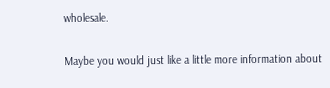wholesale.

Maybe you would just like a little more information about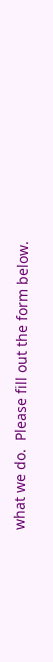what we do.  Please fill out the form below.